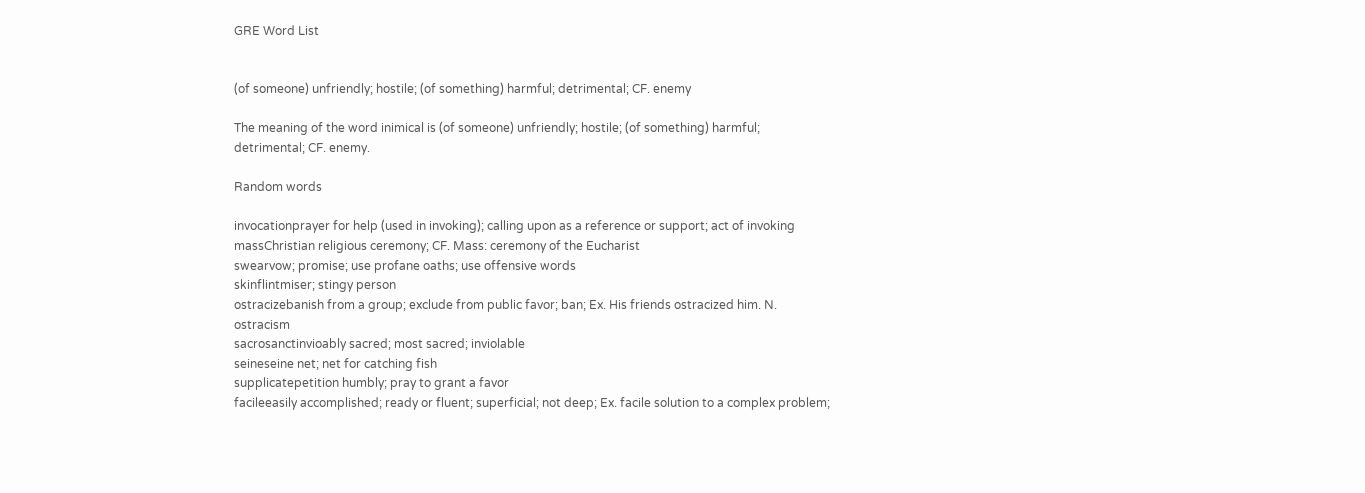GRE Word List


(of someone) unfriendly; hostile; (of something) harmful; detrimental; CF. enemy

The meaning of the word inimical is (of someone) unfriendly; hostile; (of something) harmful; detrimental; CF. enemy.

Random words

invocationprayer for help (used in invoking); calling upon as a reference or support; act of invoking
massChristian religious ceremony; CF. Mass: ceremony of the Eucharist
swearvow; promise; use profane oaths; use offensive words
skinflintmiser; stingy person
ostracizebanish from a group; exclude from public favor; ban; Ex. His friends ostracized him. N. ostracism
sacrosanctinvioably sacred; most sacred; inviolable
seineseine net; net for catching fish
supplicatepetition humbly; pray to grant a favor
facileeasily accomplished; ready or fluent; superficial; not deep; Ex. facile solution to a complex problem;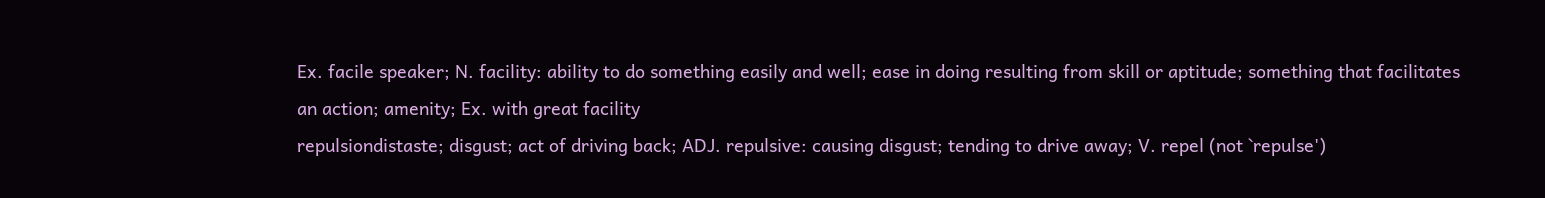Ex. facile speaker; N. facility: ability to do something easily and well; ease in doing resulting from skill or aptitude; something that facilitates an action; amenity; Ex. with great facility
repulsiondistaste; disgust; act of driving back; ADJ. repulsive: causing disgust; tending to drive away; V. repel (not `repulse')